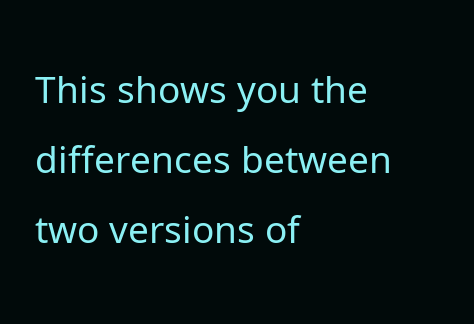This shows you the differences between two versions of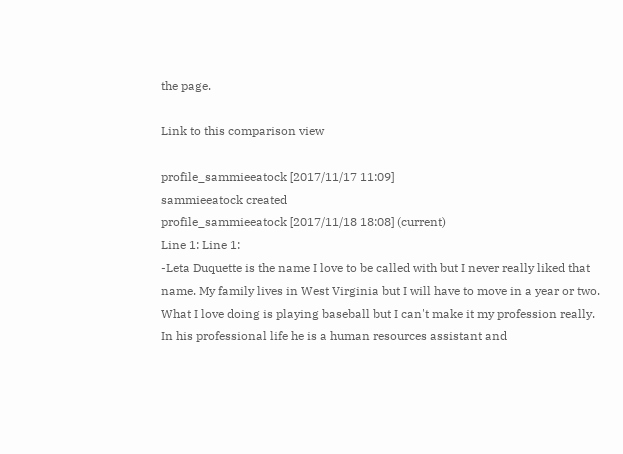the page.

Link to this comparison view

profile_sammieeatock [2017/11/17 11:09]
sammieeatock created
profile_sammieeatock [2017/11/18 18:08] (current)
Line 1: Line 1:
-Leta Duquette is the name I love to be called with but I never really liked that name. My family lives in West Virginia but I will have to move in a year or two. What I love doing is playing baseball but I can't make it my profession really. In his professional life he is a human resources assistant and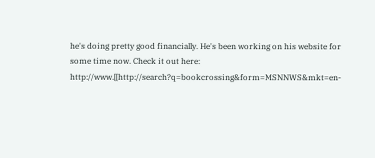he's doing pretty good financially. He's been working on his website for some time now. Check it out here: http://www.[[http://search?q=bookcrossing&form=MSNNWS&mkt=en-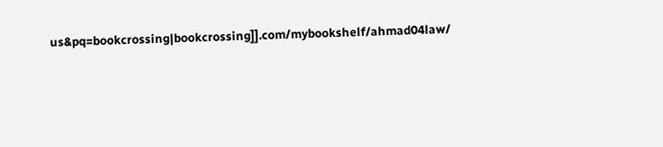us&pq=bookcrossing|bookcrossing]].com/mybookshelf/ahmad04law/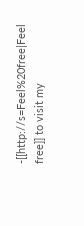-[[http://s=Feel%20free|Feel free]] to visit my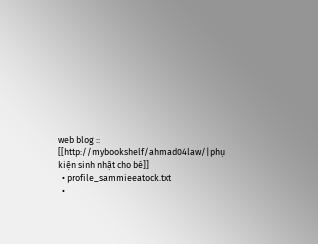web blog :: [[http://mybookshelf/ahmad04law/|phụ kiện sinh nhật cho bé]]
  • profile_sammieeatock.txt
  •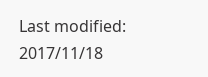Last modified: 2017/11/18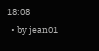18:08
  • by jean01